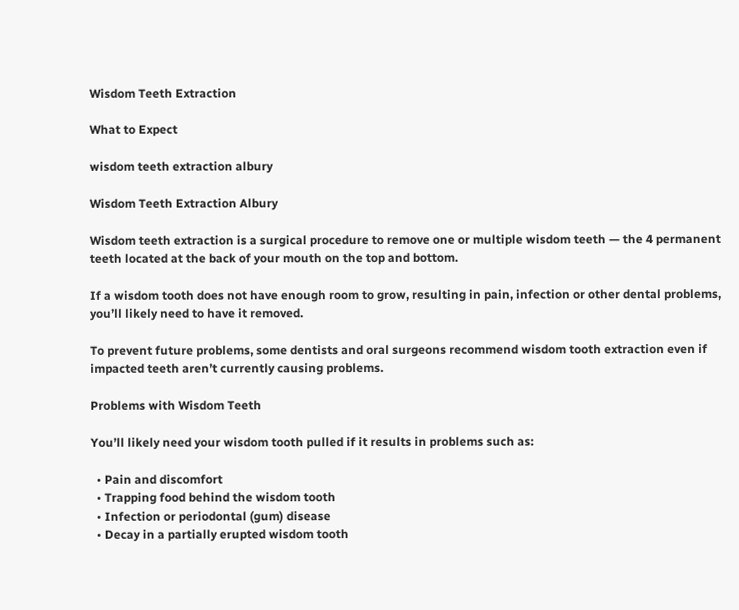Wisdom Teeth Extraction

What to Expect

wisdom teeth extraction albury

Wisdom Teeth Extraction Albury

Wisdom teeth extraction is a surgical procedure to remove one or multiple wisdom teeth — the 4 permanent teeth located at the back of your mouth on the top and bottom.

If a wisdom tooth does not have enough room to grow, resulting in pain, infection or other dental problems, you’ll likely need to have it removed.

To prevent future problems, some dentists and oral surgeons recommend wisdom tooth extraction even if impacted teeth aren’t currently causing problems.

Problems with Wisdom Teeth

You’ll likely need your wisdom tooth pulled if it results in problems such as:

  • Pain and discomfort
  • Trapping food behind the wisdom tooth
  • Infection or periodontal (gum) disease
  • Decay in a partially erupted wisdom tooth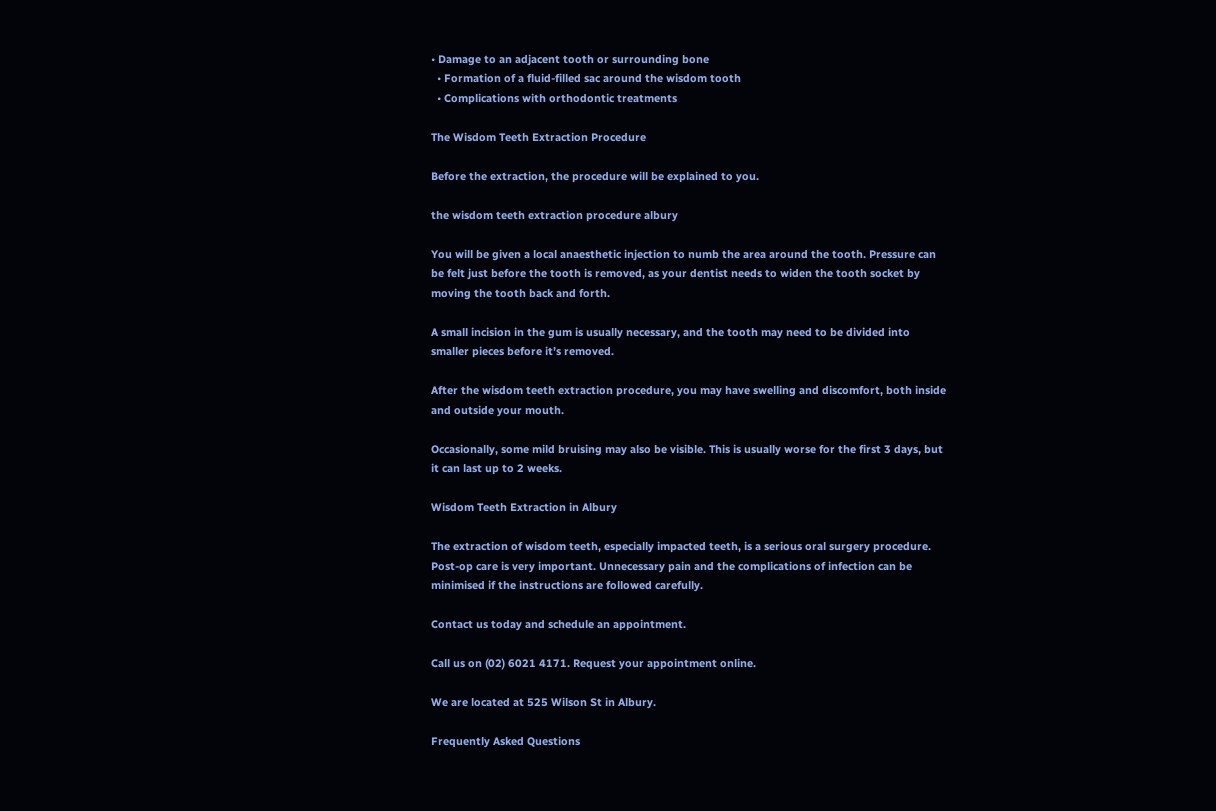• Damage to an adjacent tooth or surrounding bone
  • Formation of a fluid-filled sac around the wisdom tooth
  • Complications with orthodontic treatments

The Wisdom Teeth Extraction Procedure

Before the extraction, the procedure will be explained to you.

the wisdom teeth extraction procedure albury

You will be given a local anaesthetic injection to numb the area around the tooth. Pressure can be felt just before the tooth is removed, as your dentist needs to widen the tooth socket by moving the tooth back and forth.

A small incision in the gum is usually necessary, and the tooth may need to be divided into smaller pieces before it’s removed.

After the wisdom teeth extraction procedure, you may have swelling and discomfort, both inside and outside your mouth.

Occasionally, some mild bruising may also be visible. This is usually worse for the first 3 days, but it can last up to 2 weeks.

Wisdom Teeth Extraction in Albury

The extraction of wisdom teeth, especially impacted teeth, is a serious oral surgery procedure. Post-op care is very important. Unnecessary pain and the complications of infection can be minimised if the instructions are followed carefully.

Contact us today and schedule an appointment.

Call us on (02) 6021 4171. Request your appointment online.

We are located at 525 Wilson St in Albury.

Frequently Asked Questions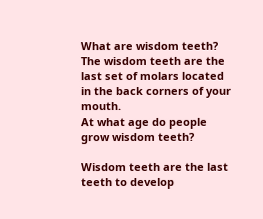What are wisdom teeth?
The wisdom teeth are the last set of molars located in the back corners of your mouth.
At what age do people grow wisdom teeth?

Wisdom teeth are the last teeth to develop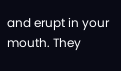and erupt in your mouth. They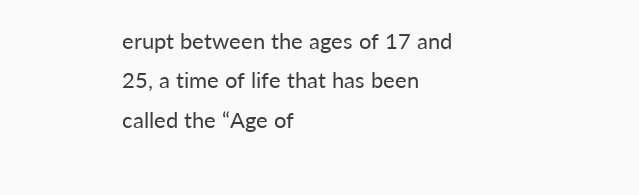erupt between the ages of 17 and 25, a time of life that has been called the “Age of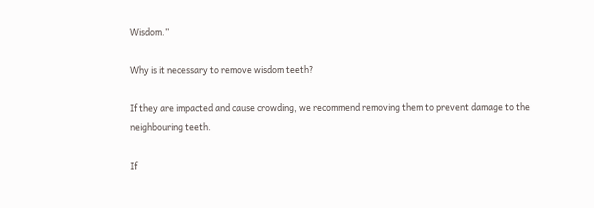Wisdom.”

Why is it necessary to remove wisdom teeth?

If they are impacted and cause crowding, we recommend removing them to prevent damage to the neighbouring teeth.

If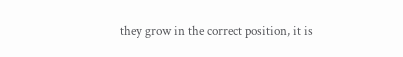they grow in the correct position, it is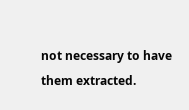not necessary to have them extracted.